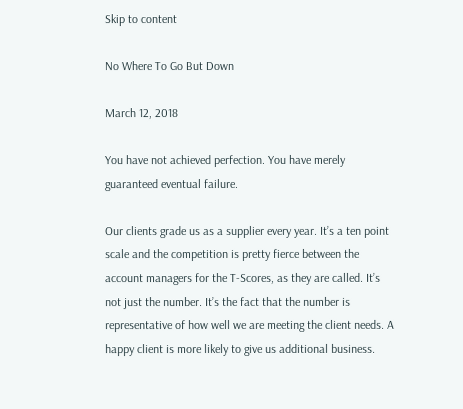Skip to content

No Where To Go But Down

March 12, 2018

You have not achieved perfection. You have merely guaranteed eventual failure.

Our clients grade us as a supplier every year. It’s a ten point scale and the competition is pretty fierce between the account managers for the T-Scores, as they are called. It’s not just the number. It’s the fact that the number is representative of how well we are meeting the client needs. A happy client is more likely to give us additional business.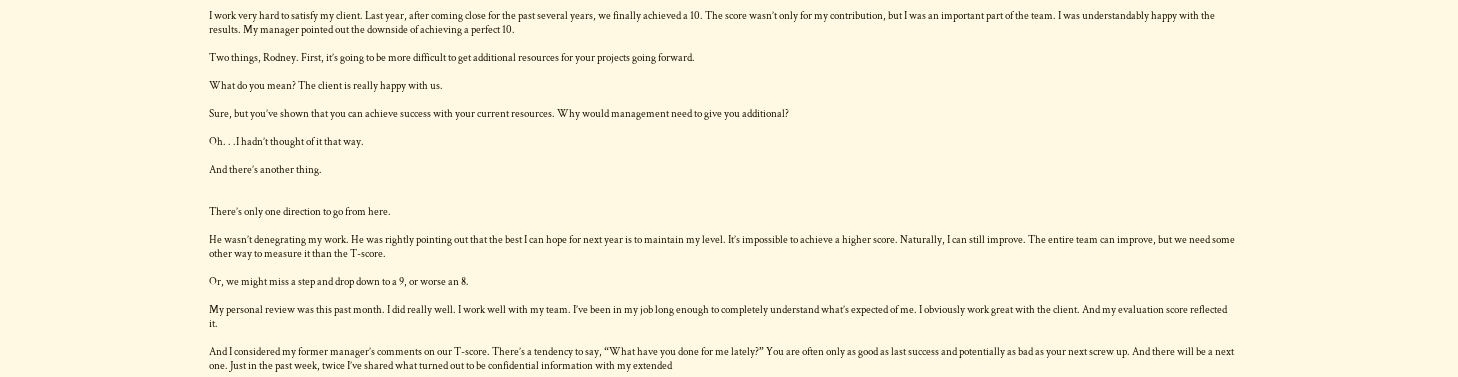I work very hard to satisfy my client. Last year, after coming close for the past several years, we finally achieved a 10. The score wasn’t only for my contribution, but I was an important part of the team. I was understandably happy with the results. My manager pointed out the downside of achieving a perfect 10.

Two things, Rodney. First, it’s going to be more difficult to get additional resources for your projects going forward.

What do you mean? The client is really happy with us.

Sure, but you’ve shown that you can achieve success with your current resources. Why would management need to give you additional?

Oh. . .I hadn’t thought of it that way.

And there’s another thing.


There’s only one direction to go from here.

He wasn’t denegrating my work. He was rightly pointing out that the best I can hope for next year is to maintain my level. It’s impossible to achieve a higher score. Naturally, I can still improve. The entire team can improve, but we need some other way to measure it than the T-score.

Or, we might miss a step and drop down to a 9, or worse an 8.

My personal review was this past month. I did really well. I work well with my team. I’ve been in my job long enough to completely understand what’s expected of me. I obviously work great with the client. And my evaluation score reflected it.

And I considered my former manager’s comments on our T-score. There’s a tendency to say, “What have you done for me lately?” You are often only as good as last success and potentially as bad as your next screw up. And there will be a next one. Just in the past week, twice I’ve shared what turned out to be confidential information with my extended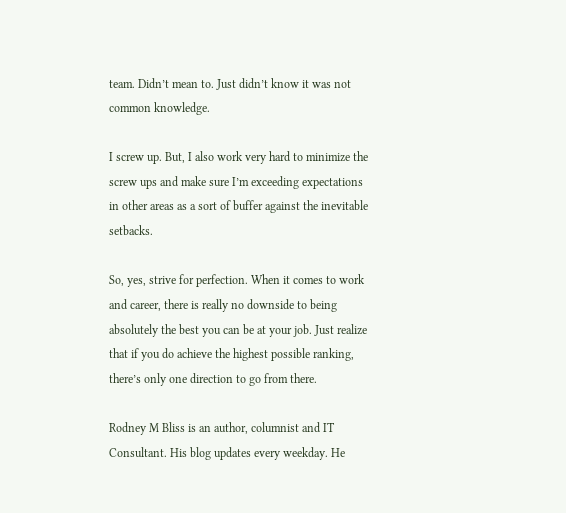team. Didn’t mean to. Just didn’t know it was not common knowledge.

I screw up. But, I also work very hard to minimize the screw ups and make sure I’m exceeding expectations in other areas as a sort of buffer against the inevitable setbacks.

So, yes, strive for perfection. When it comes to work and career, there is really no downside to being absolutely the best you can be at your job. Just realize that if you do achieve the highest possible ranking, there’s only one direction to go from there.

Rodney M Bliss is an author, columnist and IT Consultant. His blog updates every weekday. He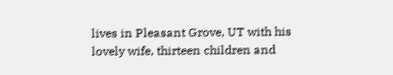lives in Pleasant Grove, UT with his lovely wife, thirteen children and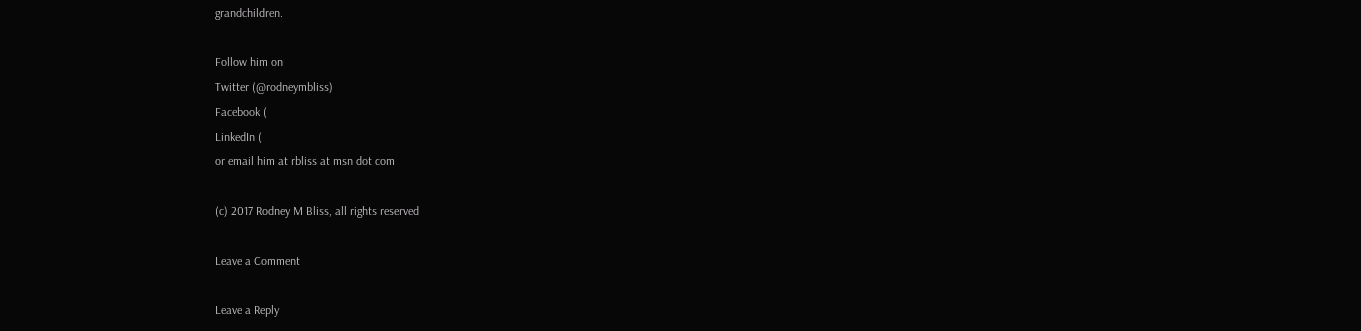grandchildren.

Follow him on
Twitter (@rodneymbliss)
Facebook (
LinkedIn (
or email him at rbliss at msn dot com

(c) 2017 Rodney M Bliss, all rights reserved

Leave a Comment

Leave a Reply